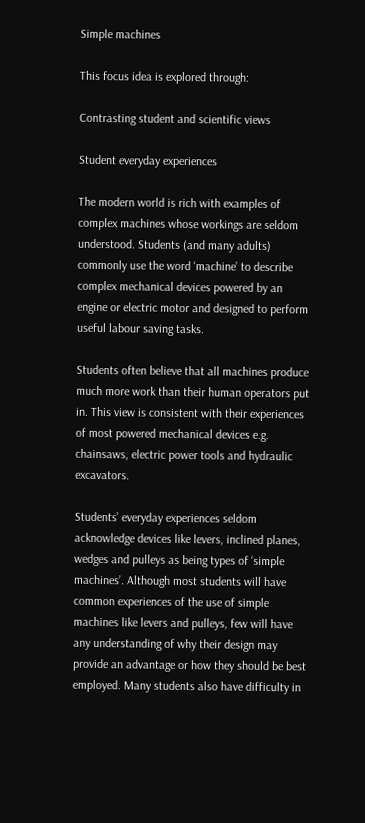Simple machines

This focus idea is explored through:

Contrasting student and scientific views

Student everyday experiences

The modern world is rich with examples of complex machines whose workings are seldom understood. Students (and many adults) commonly use the word ‘machine’ to describe complex mechanical devices powered by an engine or electric motor and designed to perform useful labour saving tasks.

Students often believe that all machines produce much more work than their human operators put in. This view is consistent with their experiences of most powered mechanical devices e.g. chainsaws, electric power tools and hydraulic excavators.

Students’ everyday experiences seldom acknowledge devices like levers, inclined planes, wedges and pulleys as being types of ‘simple machines’. Although most students will have common experiences of the use of simple machines like levers and pulleys, few will have any understanding of why their design may provide an advantage or how they should be best employed. Many students also have difficulty in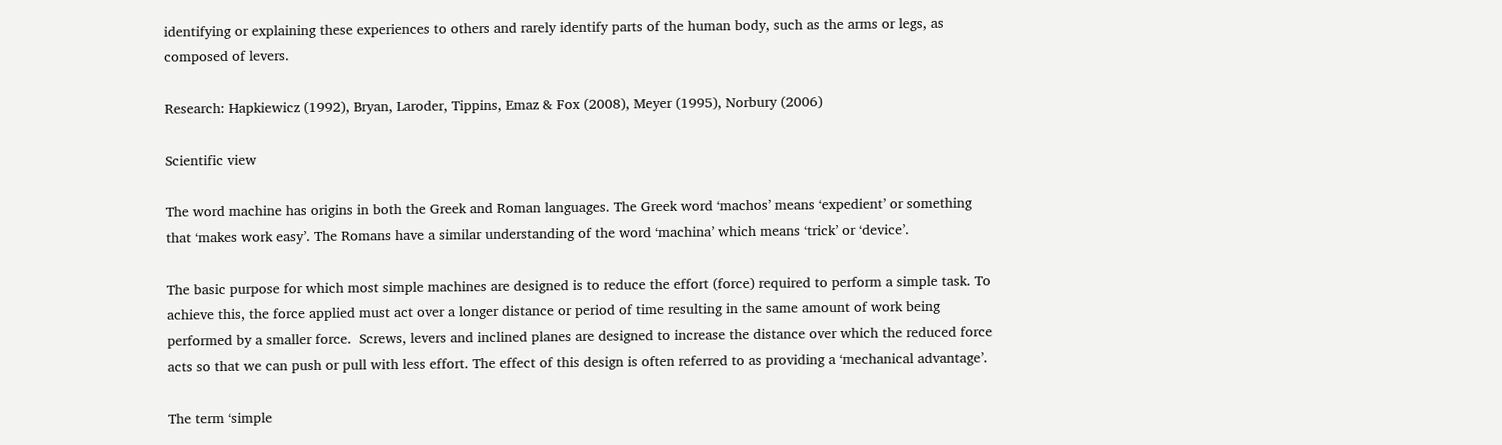identifying or explaining these experiences to others and rarely identify parts of the human body, such as the arms or legs, as composed of levers.

Research: Hapkiewicz (1992), Bryan, Laroder, Tippins, Emaz & Fox (2008), Meyer (1995), Norbury (2006)

Scientific view

The word machine has origins in both the Greek and Roman languages. The Greek word ‘machos’ means ‘expedient’ or something that ‘makes work easy’. The Romans have a similar understanding of the word ‘machina’ which means ‘trick’ or ‘device’.

The basic purpose for which most simple machines are designed is to reduce the effort (force) required to perform a simple task. To achieve this, the force applied must act over a longer distance or period of time resulting in the same amount of work being performed by a smaller force.  Screws, levers and inclined planes are designed to increase the distance over which the reduced force acts so that we can push or pull with less effort. The effect of this design is often referred to as providing a ‘mechanical advantage’.

The term ‘simple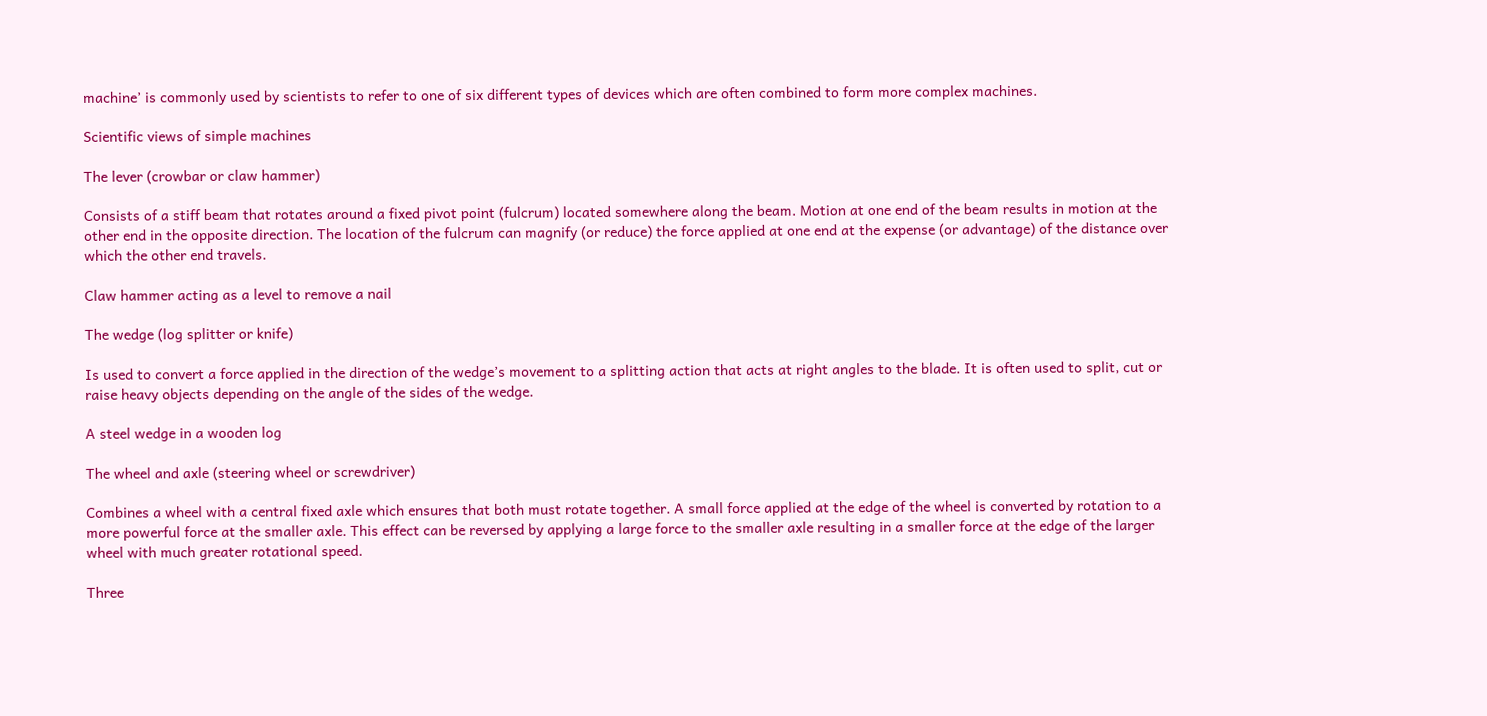machine’ is commonly used by scientists to refer to one of six different types of devices which are often combined to form more complex machines.

Scientific views of simple machines

The lever (crowbar or claw hammer)

Consists of a stiff beam that rotates around a fixed pivot point (fulcrum) located somewhere along the beam. Motion at one end of the beam results in motion at the other end in the opposite direction. The location of the fulcrum can magnify (or reduce) the force applied at one end at the expense (or advantage) of the distance over which the other end travels.

Claw hammer acting as a level to remove a nail

The wedge (log splitter or knife)

Is used to convert a force applied in the direction of the wedge’s movement to a splitting action that acts at right angles to the blade. It is often used to split, cut or raise heavy objects depending on the angle of the sides of the wedge.

A steel wedge in a wooden log

The wheel and axle (steering wheel or screwdriver)

Combines a wheel with a central fixed axle which ensures that both must rotate together. A small force applied at the edge of the wheel is converted by rotation to a more powerful force at the smaller axle. This effect can be reversed by applying a large force to the smaller axle resulting in a smaller force at the edge of the larger wheel with much greater rotational speed.

Three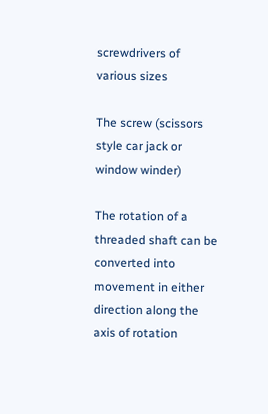screwdrivers of various sizes

The screw (scissors style car jack or window winder)

The rotation of a threaded shaft can be converted into movement in either direction along the axis of rotation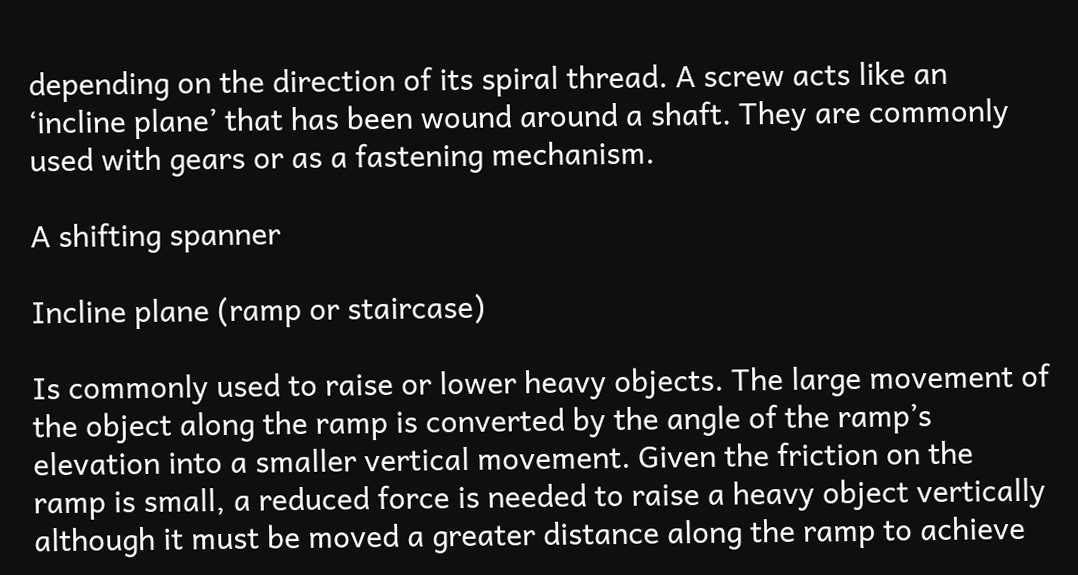depending on the direction of its spiral thread. A screw acts like an ‘incline plane’ that has been wound around a shaft. They are commonly used with gears or as a fastening mechanism.

A shifting spanner

Incline plane (ramp or staircase)

Is commonly used to raise or lower heavy objects. The large movement of the object along the ramp is converted by the angle of the ramp’s elevation into a smaller vertical movement. Given the friction on the ramp is small, a reduced force is needed to raise a heavy object vertically although it must be moved a greater distance along the ramp to achieve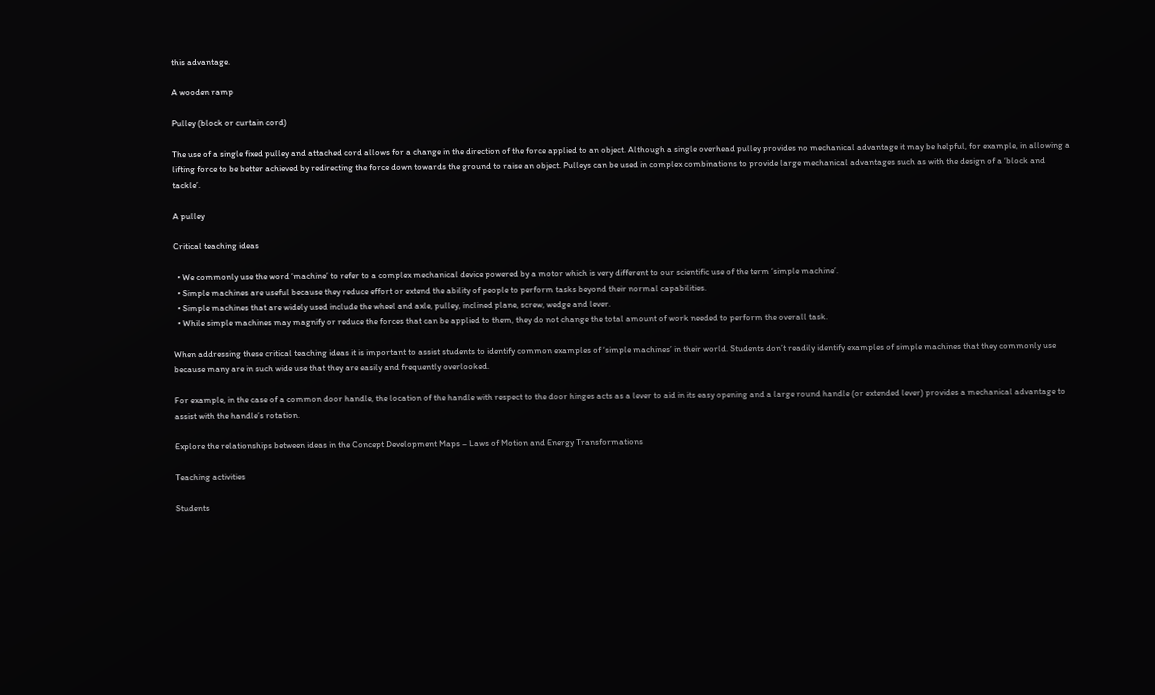this advantage.

A wooden ramp

Pulley (block or curtain cord)

The use of a single fixed pulley and attached cord allows for a change in the direction of the force applied to an object. Although a single overhead pulley provides no mechanical advantage it may be helpful, for example, in allowing a lifting force to be better achieved by redirecting the force down towards the ground to raise an object. Pulleys can be used in complex combinations to provide large mechanical advantages such as with the design of a ‘block and tackle’.

A pulley

Critical teaching ideas

  • We commonly use the word ‘machine’ to refer to a complex mechanical device powered by a motor which is very different to our scientific use of the term ‘simple machine’.
  • Simple machines are useful because they reduce effort or extend the ability of people to perform tasks beyond their normal capabilities.
  • Simple machines that are widely used include the wheel and axle, pulley, inclined plane, screw, wedge and lever.
  • While simple machines may magnify or reduce the forces that can be applied to them, they do not change the total amount of work needed to perform the overall task.

When addressing these critical teaching ideas it is important to assist students to identify common examples of ‘simple machines’ in their world. Students don’t readily identify examples of simple machines that they commonly use because many are in such wide use that they are easily and frequently overlooked.

For example, in the case of a common door handle, the location of the handle with respect to the door hinges acts as a lever to aid in its easy opening and a large round handle (or extended lever) provides a mechanical advantage to assist with the handle’s rotation.

Explore the relationships between ideas in the Concept Development Maps – Laws of Motion and Energy Transformations

Teaching activities

Students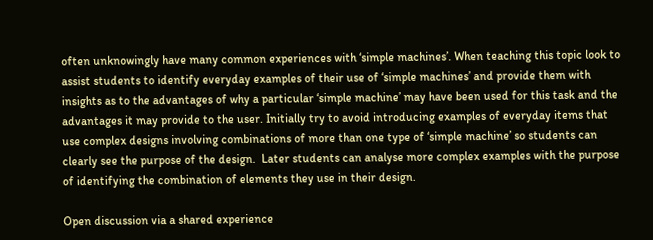often unknowingly have many common experiences with ‘simple machines’. When teaching this topic look to assist students to identify everyday examples of their use of ‘simple machines’ and provide them with insights as to the advantages of why a particular ‘simple machine’ may have been used for this task and the advantages it may provide to the user. Initially try to avoid introducing examples of everyday items that use complex designs involving combinations of more than one type of ‘simple machine’ so students can clearly see the purpose of the design.  Later students can analyse more complex examples with the purpose of identifying the combination of elements they use in their design.

Open discussion via a shared experience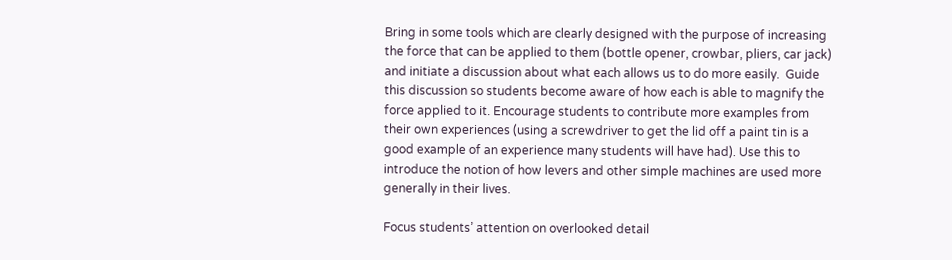Bring in some tools which are clearly designed with the purpose of increasing the force that can be applied to them (bottle opener, crowbar, pliers, car jack) and initiate a discussion about what each allows us to do more easily.  Guide this discussion so students become aware of how each is able to magnify the force applied to it. Encourage students to contribute more examples from their own experiences (using a screwdriver to get the lid off a paint tin is a good example of an experience many students will have had). Use this to introduce the notion of how levers and other simple machines are used more generally in their lives.

Focus students’ attention on overlooked detail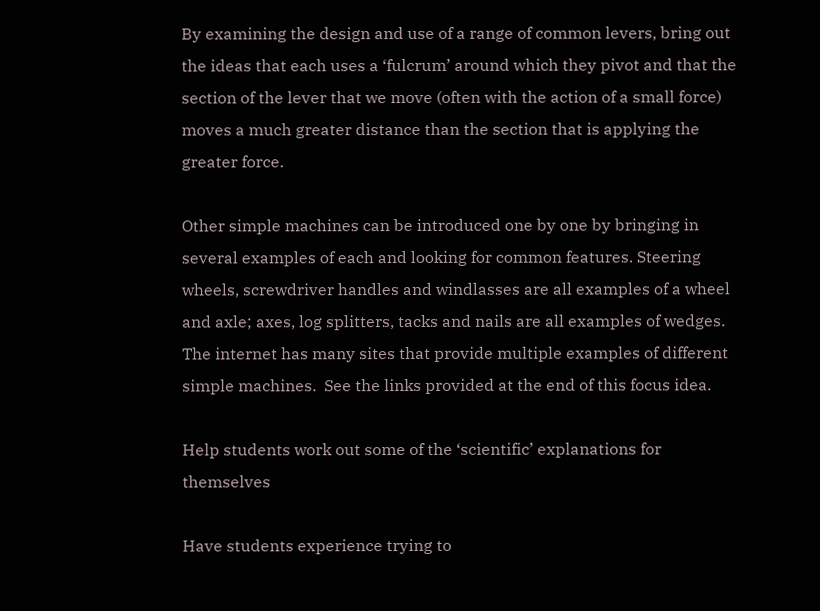By examining the design and use of a range of common levers, bring out the ideas that each uses a ‘fulcrum’ around which they pivot and that the section of the lever that we move (often with the action of a small force) moves a much greater distance than the section that is applying the greater force.

Other simple machines can be introduced one by one by bringing in several examples of each and looking for common features. Steering wheels, screwdriver handles and windlasses are all examples of a wheel and axle; axes, log splitters, tacks and nails are all examples of wedges. The internet has many sites that provide multiple examples of different simple machines.  See the links provided at the end of this focus idea.

Help students work out some of the ‘scientific’ explanations for themselves

Have students experience trying to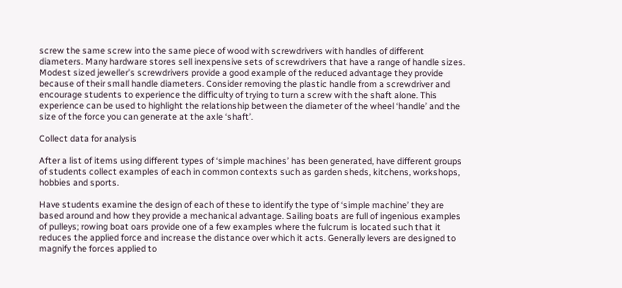screw the same screw into the same piece of wood with screwdrivers with handles of different diameters. Many hardware stores sell inexpensive sets of screwdrivers that have a range of handle sizes. Modest sized jeweller’s screwdrivers provide a good example of the reduced advantage they provide because of their small handle diameters. Consider removing the plastic handle from a screwdriver and encourage students to experience the difficulty of trying to turn a screw with the shaft alone. This experience can be used to highlight the relationship between the diameter of the wheel ‘handle’ and the size of the force you can generate at the axle ‘shaft’.

Collect data for analysis

After a list of items using different types of ‘simple machines’ has been generated, have different groups of students collect examples of each in common contexts such as garden sheds, kitchens, workshops, hobbies and sports.

Have students examine the design of each of these to identify the type of ‘simple machine’ they are based around and how they provide a mechanical advantage. Sailing boats are full of ingenious examples of pulleys; rowing boat oars provide one of a few examples where the fulcrum is located such that it reduces the applied force and increase the distance over which it acts. Generally levers are designed to magnify the forces applied to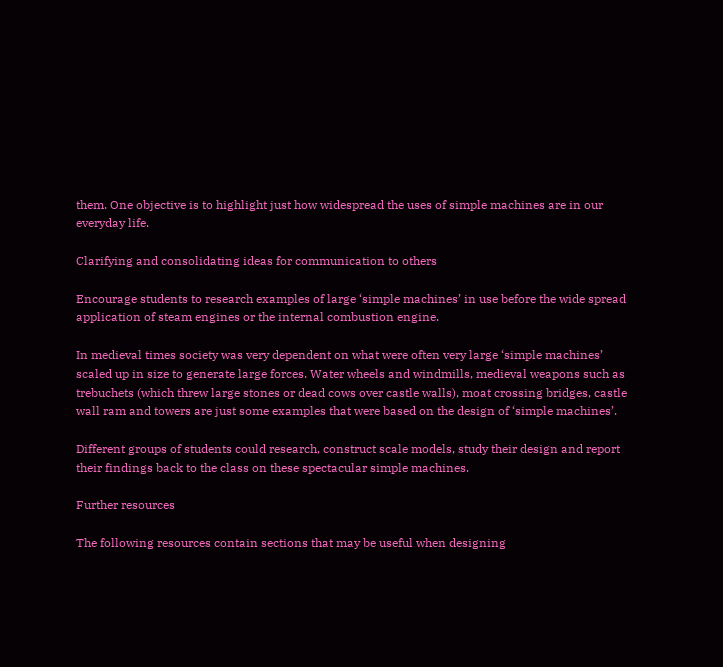them. One objective is to highlight just how widespread the uses of simple machines are in our everyday life.

Clarifying and consolidating ideas for communication to others

Encourage students to research examples of large ‘simple machines’ in use before the wide spread application of steam engines or the internal combustion engine.

In medieval times society was very dependent on what were often very large ‘simple machines’ scaled up in size to generate large forces. Water wheels and windmills, medieval weapons such as trebuchets (which threw large stones or dead cows over castle walls), moat crossing bridges, castle wall ram and towers are just some examples that were based on the design of ‘simple machines’.

Different groups of students could research, construct scale models, study their design and report their findings back to the class on these spectacular simple machines.

Further resources

The following resources contain sections that may be useful when designing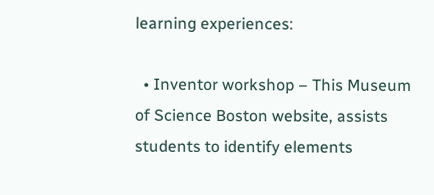learning experiences:

  • Inventor workshop – This Museum of Science Boston website, assists students to identify elements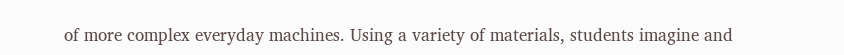of more complex everyday machines. Using a variety of materials, students imagine and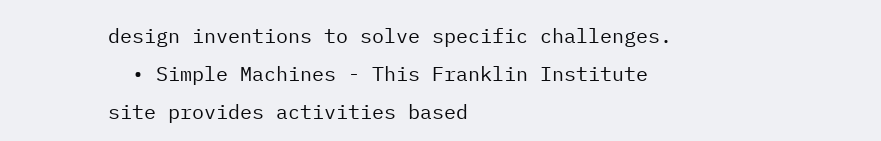design inventions to solve specific challenges.
  • Simple Machines - This Franklin Institute site provides activities based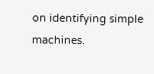on identifying simple machines.